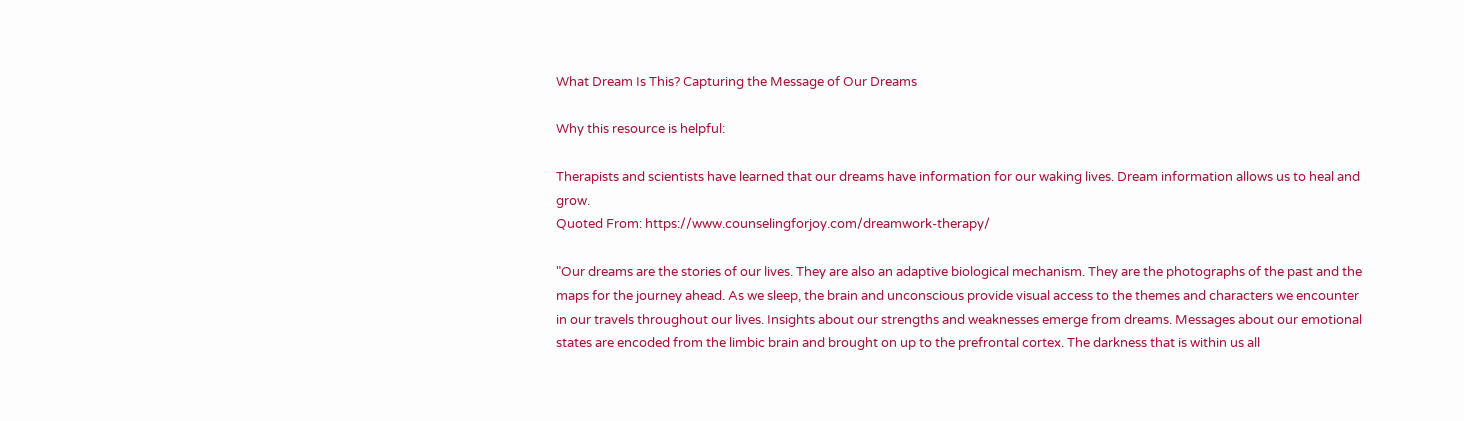What Dream Is This? Capturing the Message of Our Dreams

Why this resource is helpful:

Therapists and scientists have learned that our dreams have information for our waking lives. Dream information allows us to heal and grow.
Quoted From: https://www.counselingforjoy.com/dreamwork-therapy/

"Our dreams are the stories of our lives. They are also an adaptive biological mechanism. They are the photographs of the past and the maps for the journey ahead. As we sleep, the brain and unconscious provide visual access to the themes and characters we encounter in our travels throughout our lives. Insights about our strengths and weaknesses emerge from dreams. Messages about our emotional states are encoded from the limbic brain and brought on up to the prefrontal cortex. The darkness that is within us all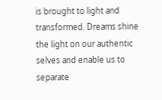is brought to light and transformed. Dreams shine the light on our authentic selves and enable us to separate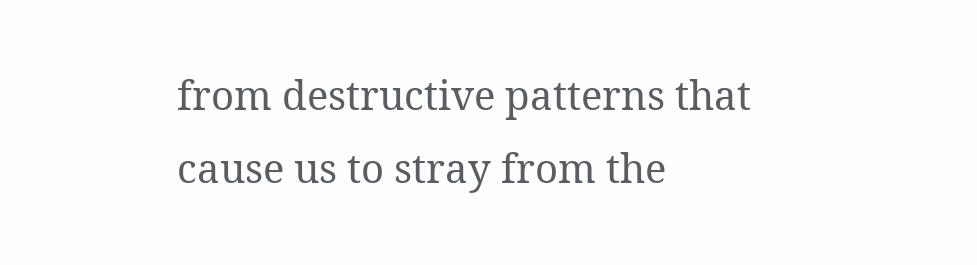from destructive patterns that cause us to stray from the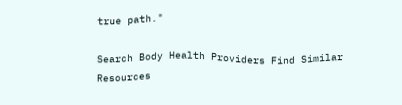true path."

Search Body Health Providers Find Similar Resources